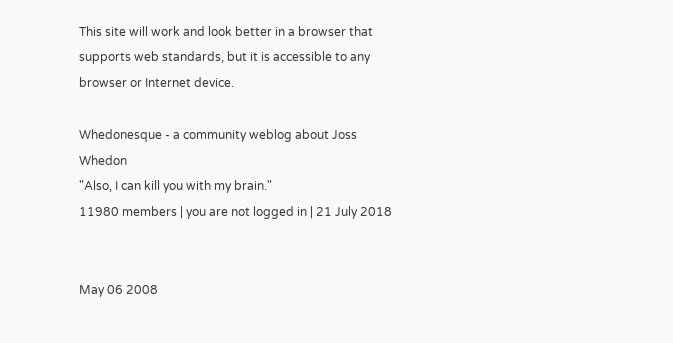This site will work and look better in a browser that supports web standards, but it is accessible to any browser or Internet device.

Whedonesque - a community weblog about Joss Whedon
"Also, I can kill you with my brain."
11980 members | you are not logged in | 21 July 2018


May 06 2008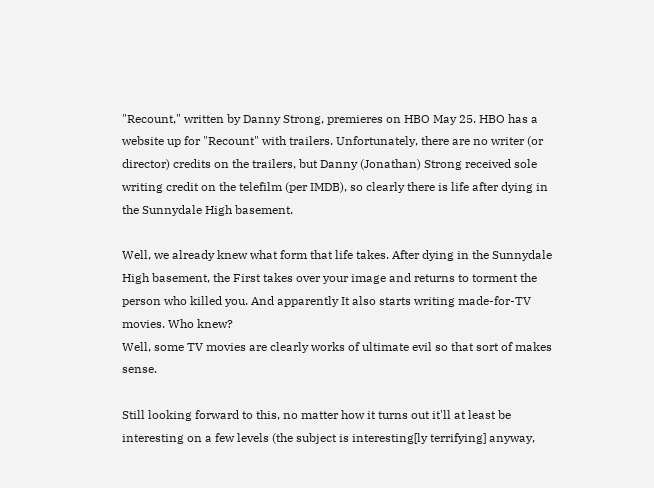"Recount," written by Danny Strong, premieres on HBO May 25. HBO has a website up for "Recount" with trailers. Unfortunately, there are no writer (or director) credits on the trailers, but Danny (Jonathan) Strong received sole writing credit on the telefilm (per IMDB), so clearly there is life after dying in the Sunnydale High basement.

Well, we already knew what form that life takes. After dying in the Sunnydale High basement, the First takes over your image and returns to torment the person who killed you. And apparently It also starts writing made-for-TV movies. Who knew?
Well, some TV movies are clearly works of ultimate evil so that sort of makes sense.

Still looking forward to this, no matter how it turns out it'll at least be interesting on a few levels (the subject is interesting[ly terrifying] anyway,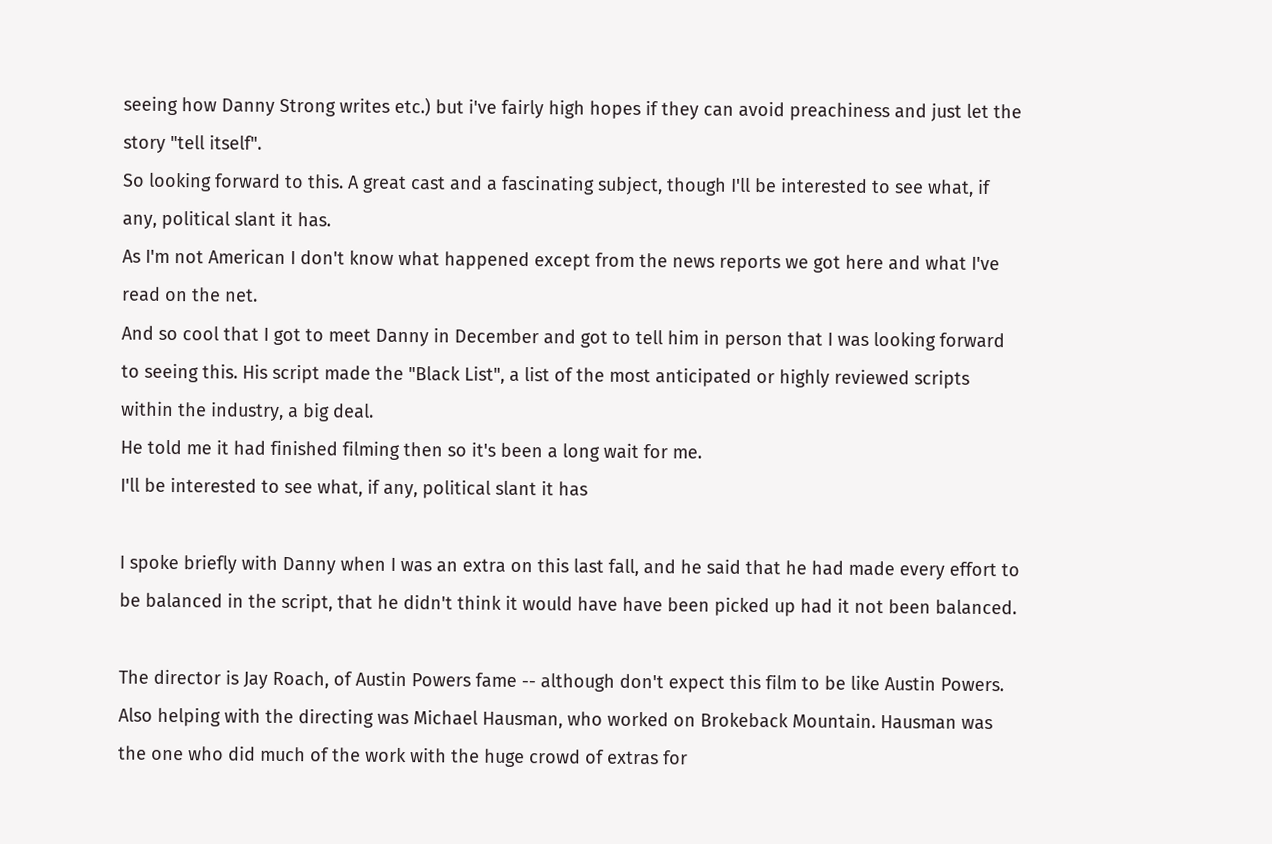seeing how Danny Strong writes etc.) but i've fairly high hopes if they can avoid preachiness and just let the story "tell itself".
So looking forward to this. A great cast and a fascinating subject, though I'll be interested to see what, if any, political slant it has.
As I'm not American I don't know what happened except from the news reports we got here and what I've read on the net.
And so cool that I got to meet Danny in December and got to tell him in person that I was looking forward to seeing this. His script made the "Black List", a list of the most anticipated or highly reviewed scripts within the industry, a big deal.
He told me it had finished filming then so it's been a long wait for me.
I'll be interested to see what, if any, political slant it has

I spoke briefly with Danny when I was an extra on this last fall, and he said that he had made every effort to be balanced in the script, that he didn't think it would have have been picked up had it not been balanced.

The director is Jay Roach, of Austin Powers fame -- although don't expect this film to be like Austin Powers. Also helping with the directing was Michael Hausman, who worked on Brokeback Mountain. Hausman was the one who did much of the work with the huge crowd of extras for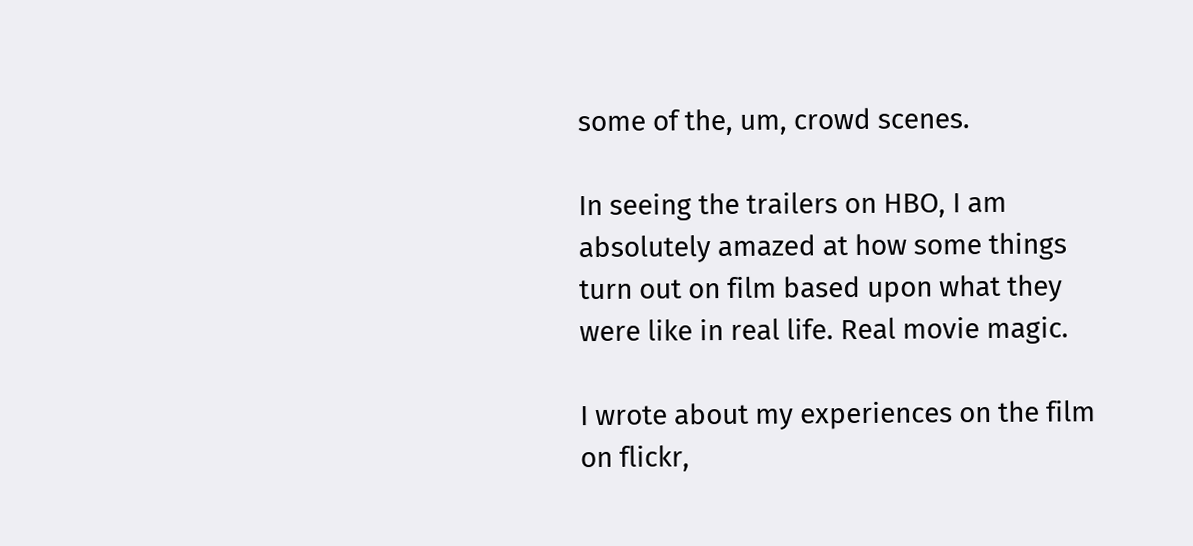some of the, um, crowd scenes.

In seeing the trailers on HBO, I am absolutely amazed at how some things turn out on film based upon what they were like in real life. Real movie magic.

I wrote about my experiences on the film on flickr,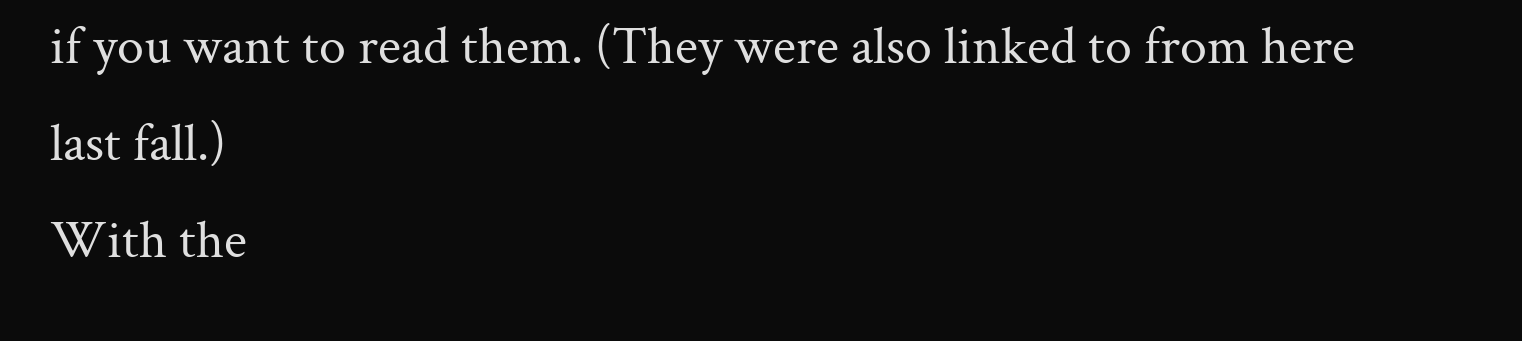if you want to read them. (They were also linked to from here last fall.)
With the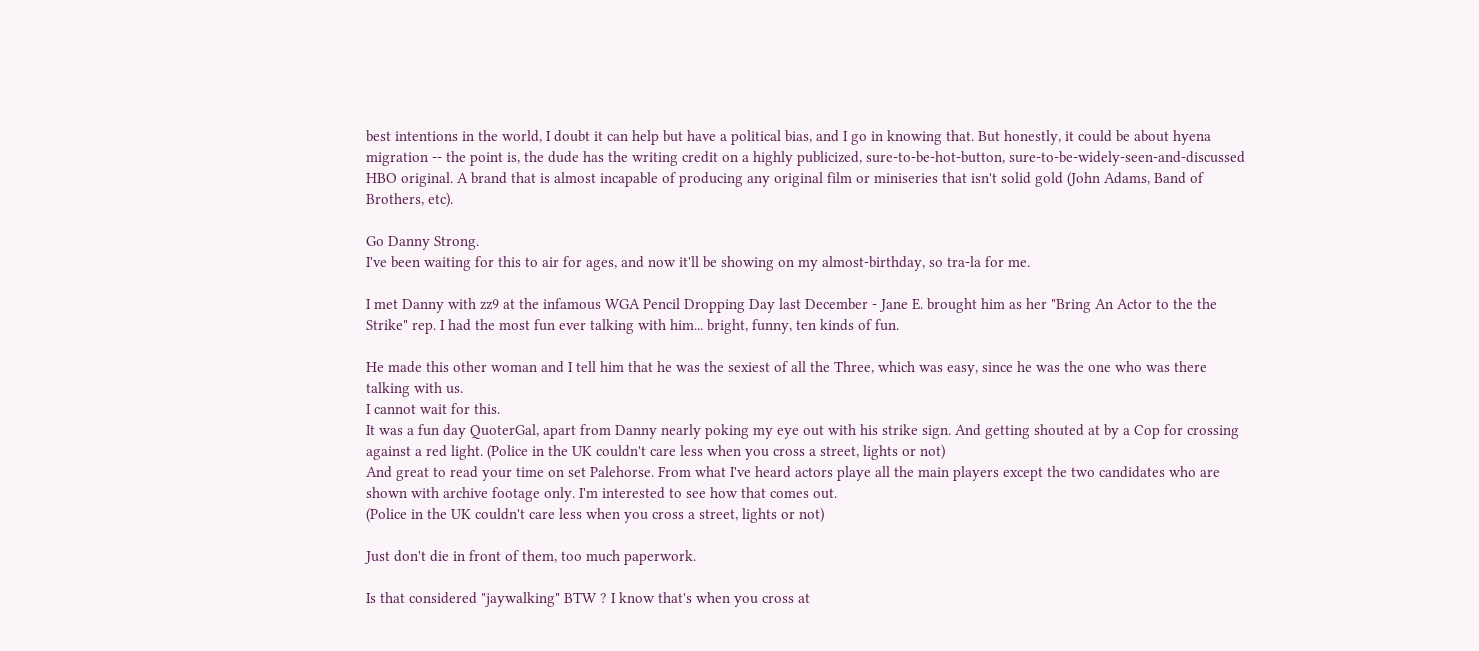best intentions in the world, I doubt it can help but have a political bias, and I go in knowing that. But honestly, it could be about hyena migration -- the point is, the dude has the writing credit on a highly publicized, sure-to-be-hot-button, sure-to-be-widely-seen-and-discussed HBO original. A brand that is almost incapable of producing any original film or miniseries that isn't solid gold (John Adams, Band of Brothers, etc).

Go Danny Strong.
I've been waiting for this to air for ages, and now it'll be showing on my almost-birthday, so tra-la for me.

I met Danny with zz9 at the infamous WGA Pencil Dropping Day last December - Jane E. brought him as her "Bring An Actor to the the Strike" rep. I had the most fun ever talking with him... bright, funny, ten kinds of fun.

He made this other woman and I tell him that he was the sexiest of all the Three, which was easy, since he was the one who was there talking with us.
I cannot wait for this.
It was a fun day QuoterGal, apart from Danny nearly poking my eye out with his strike sign. And getting shouted at by a Cop for crossing against a red light. (Police in the UK couldn't care less when you cross a street, lights or not)
And great to read your time on set Palehorse. From what I've heard actors playe all the main players except the two candidates who are shown with archive footage only. I'm interested to see how that comes out.
(Police in the UK couldn't care less when you cross a street, lights or not)

Just don't die in front of them, too much paperwork.

Is that considered "jaywalking" BTW ? I know that's when you cross at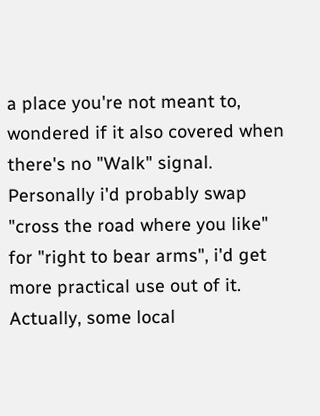a place you're not meant to, wondered if it also covered when there's no "Walk" signal. Personally i'd probably swap "cross the road where you like" for "right to bear arms", i'd get more practical use out of it.
Actually, some local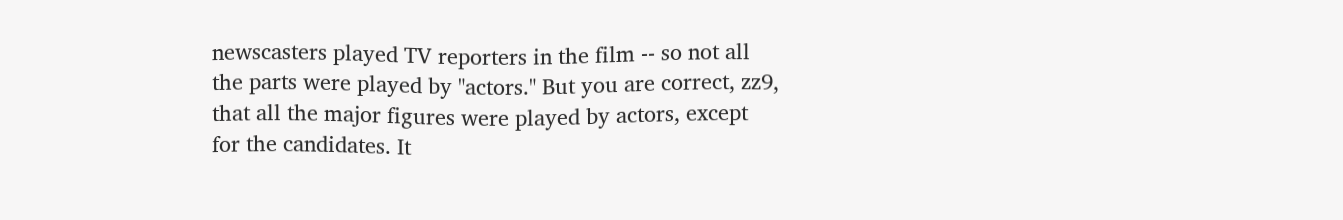newscasters played TV reporters in the film -- so not all the parts were played by "actors." But you are correct, zz9, that all the major figures were played by actors, except for the candidates. It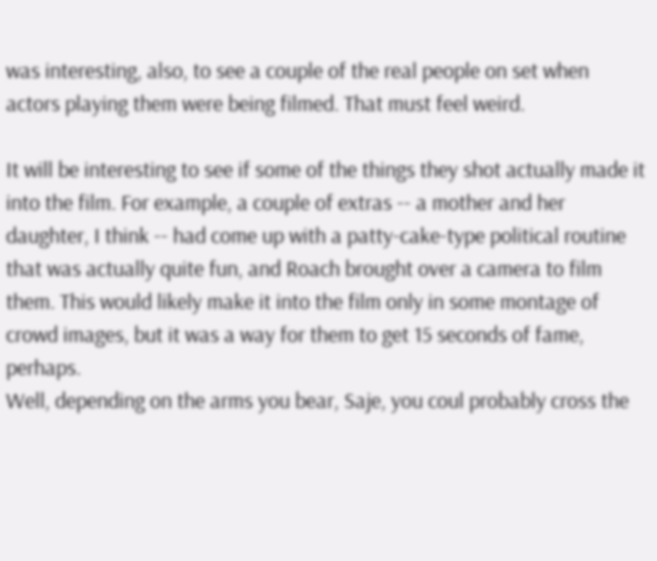was interesting, also, to see a couple of the real people on set when actors playing them were being filmed. That must feel weird.

It will be interesting to see if some of the things they shot actually made it into the film. For example, a couple of extras -- a mother and her daughter, I think -- had come up with a patty-cake-type political routine that was actually quite fun, and Roach brought over a camera to film them. This would likely make it into the film only in some montage of crowd images, but it was a way for them to get 15 seconds of fame, perhaps.
Well, depending on the arms you bear, Saje, you coul probably cross the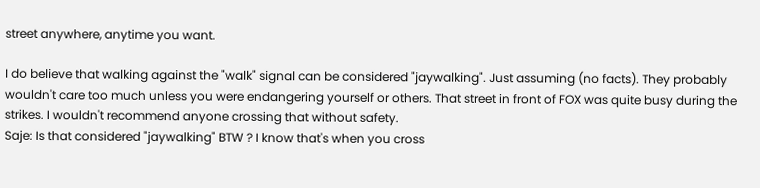street anywhere, anytime you want.

I do believe that walking against the "walk" signal can be considered "jaywalking". Just assuming (no facts). They probably wouldn't care too much unless you were endangering yourself or others. That street in front of FOX was quite busy during the strikes. I wouldn't recommend anyone crossing that without safety.
Saje: Is that considered "jaywalking" BTW ? I know that's when you cross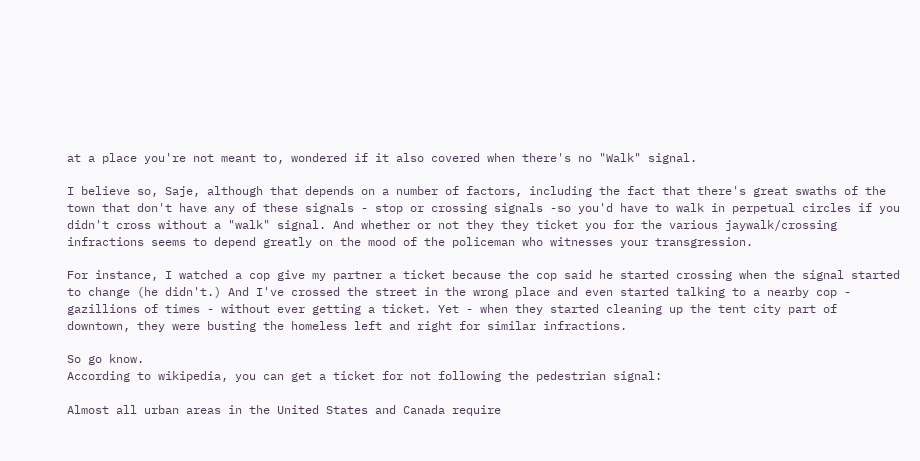at a place you're not meant to, wondered if it also covered when there's no "Walk" signal.

I believe so, Saje, although that depends on a number of factors, including the fact that there's great swaths of the town that don't have any of these signals - stop or crossing signals -so you'd have to walk in perpetual circles if you didn't cross without a "walk" signal. And whether or not they they ticket you for the various jaywalk/crossing infractions seems to depend greatly on the mood of the policeman who witnesses your transgression.

For instance, I watched a cop give my partner a ticket because the cop said he started crossing when the signal started to change (he didn't.) And I've crossed the street in the wrong place and even started talking to a nearby cop - gazillions of times - without ever getting a ticket. Yet - when they started cleaning up the tent city part of downtown, they were busting the homeless left and right for similar infractions.

So go know.
According to wikipedia, you can get a ticket for not following the pedestrian signal:

Almost all urban areas in the United States and Canada require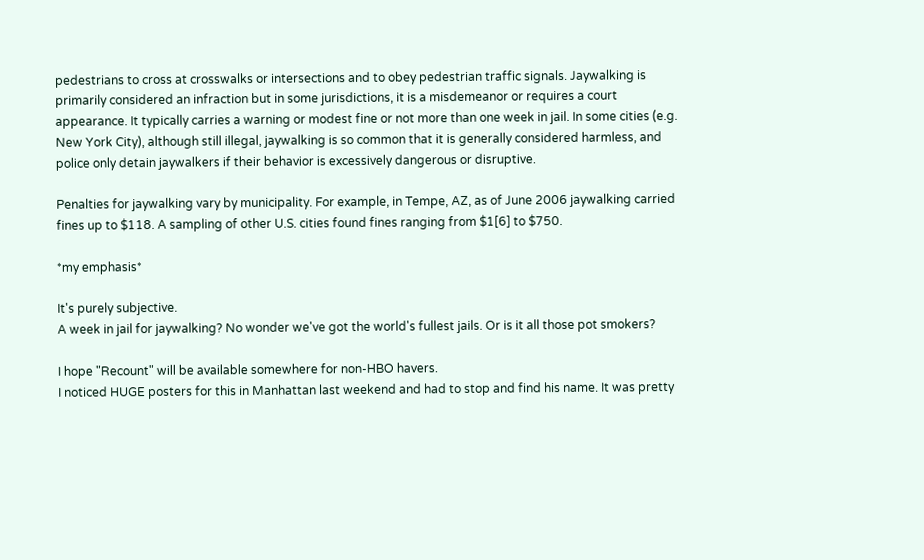pedestrians to cross at crosswalks or intersections and to obey pedestrian traffic signals. Jaywalking is primarily considered an infraction but in some jurisdictions, it is a misdemeanor or requires a court appearance. It typically carries a warning or modest fine or not more than one week in jail. In some cities (e.g. New York City), although still illegal, jaywalking is so common that it is generally considered harmless, and police only detain jaywalkers if their behavior is excessively dangerous or disruptive.

Penalties for jaywalking vary by municipality. For example, in Tempe, AZ, as of June 2006 jaywalking carried fines up to $118. A sampling of other U.S. cities found fines ranging from $1[6] to $750.

*my emphasis*

It's purely subjective.
A week in jail for jaywalking? No wonder we've got the world's fullest jails. Or is it all those pot smokers?

I hope "Recount" will be available somewhere for non-HBO havers.
I noticed HUGE posters for this in Manhattan last weekend and had to stop and find his name. It was pretty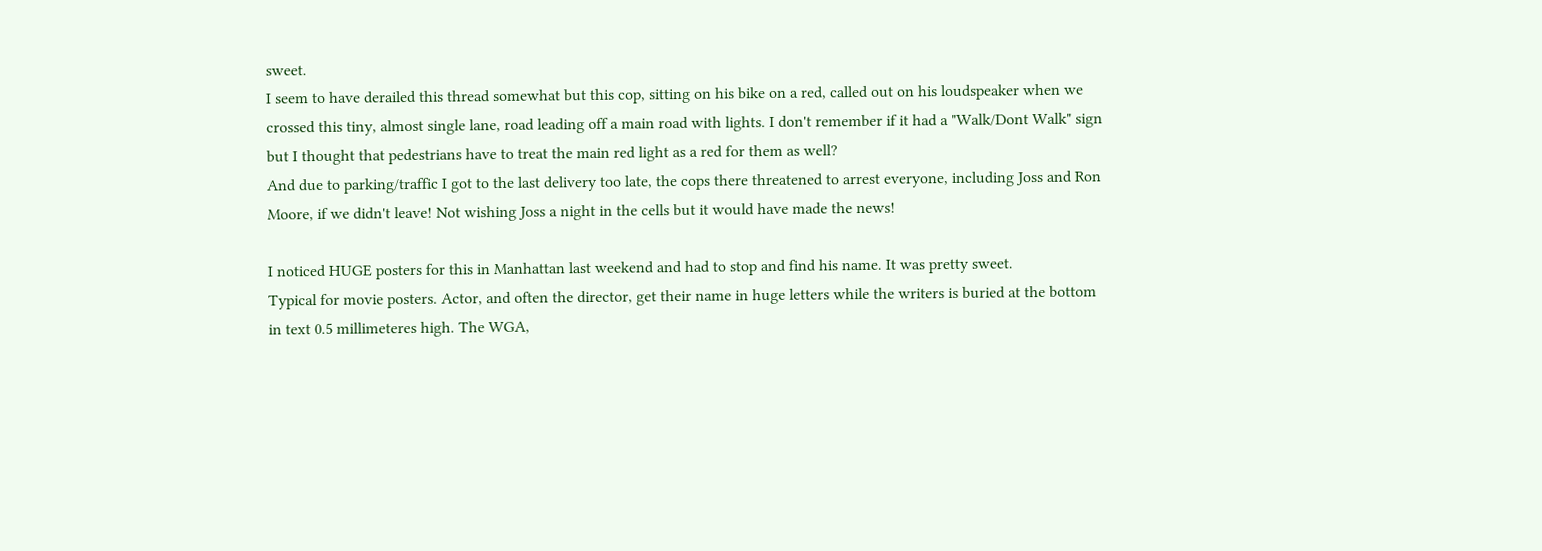sweet.
I seem to have derailed this thread somewhat but this cop, sitting on his bike on a red, called out on his loudspeaker when we crossed this tiny, almost single lane, road leading off a main road with lights. I don't remember if it had a "Walk/Dont Walk" sign but I thought that pedestrians have to treat the main red light as a red for them as well?
And due to parking/traffic I got to the last delivery too late, the cops there threatened to arrest everyone, including Joss and Ron Moore, if we didn't leave! Not wishing Joss a night in the cells but it would have made the news!

I noticed HUGE posters for this in Manhattan last weekend and had to stop and find his name. It was pretty sweet.
Typical for movie posters. Actor, and often the director, get their name in huge letters while the writers is buried at the bottom in text 0.5 millimeteres high. The WGA,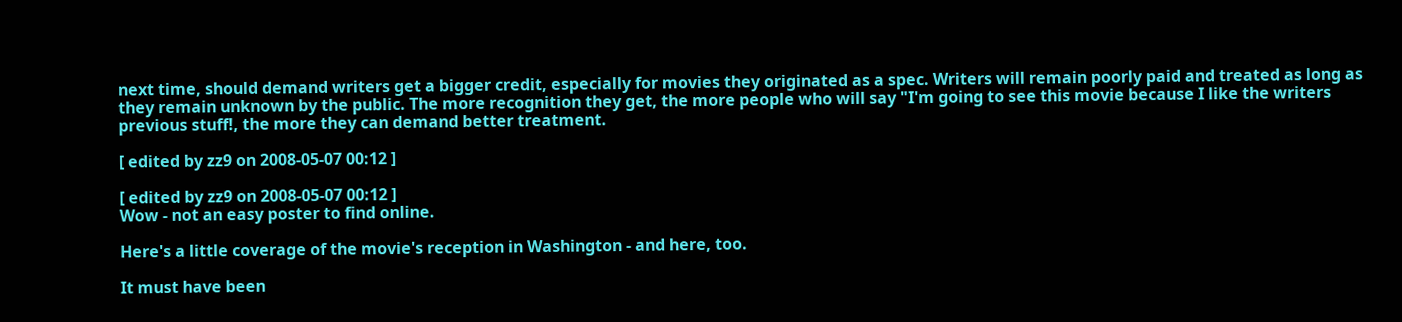next time, should demand writers get a bigger credit, especially for movies they originated as a spec. Writers will remain poorly paid and treated as long as they remain unknown by the public. The more recognition they get, the more people who will say "I'm going to see this movie because I like the writers previous stuff!, the more they can demand better treatment.

[ edited by zz9 on 2008-05-07 00:12 ]

[ edited by zz9 on 2008-05-07 00:12 ]
Wow - not an easy poster to find online.

Here's a little coverage of the movie's reception in Washington - and here, too.

It must have been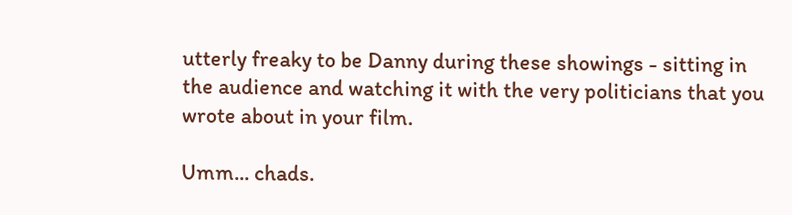utterly freaky to be Danny during these showings - sitting in the audience and watching it with the very politicians that you wrote about in your film.

Umm... chads.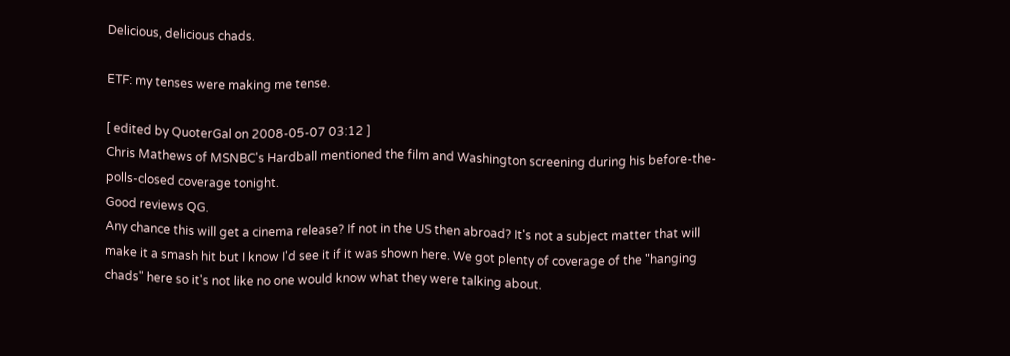Delicious, delicious chads.

ETF: my tenses were making me tense.

[ edited by QuoterGal on 2008-05-07 03:12 ]
Chris Mathews of MSNBC's Hardball mentioned the film and Washington screening during his before-the-polls-closed coverage tonight.
Good reviews QG.
Any chance this will get a cinema release? If not in the US then abroad? It's not a subject matter that will make it a smash hit but I know I'd see it if it was shown here. We got plenty of coverage of the "hanging chads" here so it's not like no one would know what they were talking about.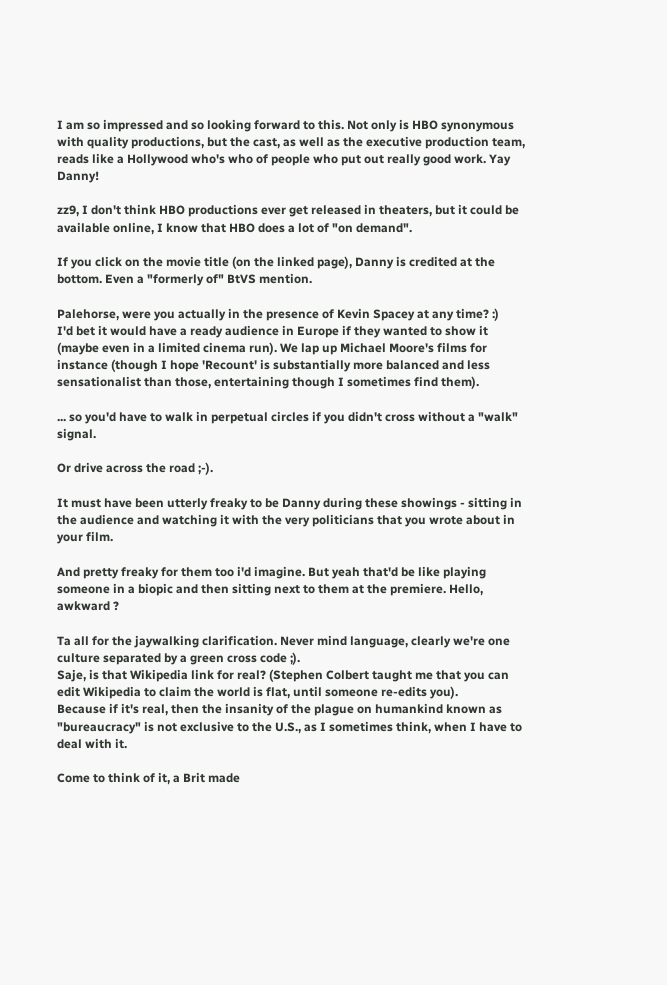I am so impressed and so looking forward to this. Not only is HBO synonymous with quality productions, but the cast, as well as the executive production team, reads like a Hollywood who's who of people who put out really good work. Yay Danny!

zz9, I don't think HBO productions ever get released in theaters, but it could be available online, I know that HBO does a lot of "on demand".

If you click on the movie title (on the linked page), Danny is credited at the bottom. Even a "formerly of" BtVS mention.

Palehorse, were you actually in the presence of Kevin Spacey at any time? :)
I'd bet it would have a ready audience in Europe if they wanted to show it (maybe even in a limited cinema run). We lap up Michael Moore's films for instance (though I hope 'Recount' is substantially more balanced and less sensationalist than those, entertaining though I sometimes find them).

... so you'd have to walk in perpetual circles if you didn't cross without a "walk" signal.

Or drive across the road ;-).

It must have been utterly freaky to be Danny during these showings - sitting in the audience and watching it with the very politicians that you wrote about in your film.

And pretty freaky for them too i'd imagine. But yeah that'd be like playing someone in a biopic and then sitting next to them at the premiere. Hello, awkward ?

Ta all for the jaywalking clarification. Never mind language, clearly we're one culture separated by a green cross code ;).
Saje, is that Wikipedia link for real? (Stephen Colbert taught me that you can edit Wikipedia to claim the world is flat, until someone re-edits you).
Because if it's real, then the insanity of the plague on humankind known as "bureaucracy" is not exclusive to the U.S., as I sometimes think, when I have to deal with it.

Come to think of it, a Brit made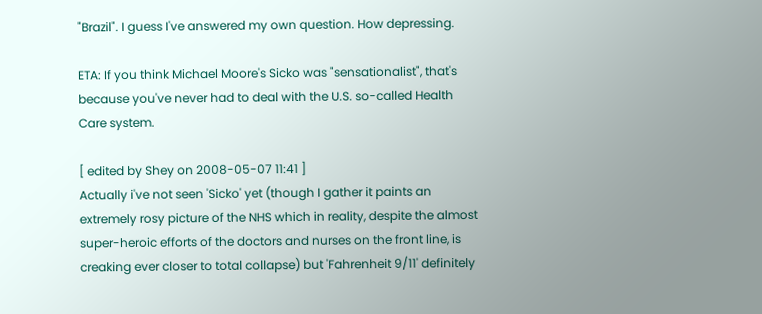"Brazil". I guess I've answered my own question. How depressing.

ETA: If you think Michael Moore's Sicko was "sensationalist", that's because you've never had to deal with the U.S. so-called Health Care system.

[ edited by Shey on 2008-05-07 11:41 ]
Actually i've not seen 'Sicko' yet (though I gather it paints an extremely rosy picture of the NHS which in reality, despite the almost super-heroic efforts of the doctors and nurses on the front line, is creaking ever closer to total collapse) but 'Fahrenheit 9/11' definitely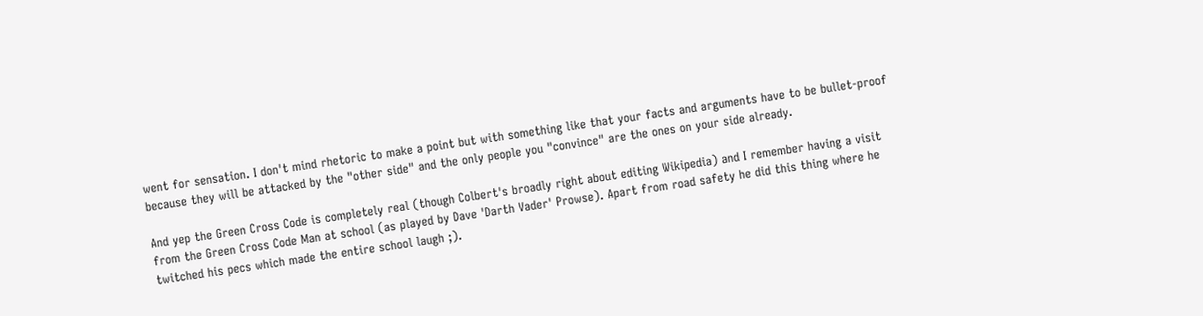went for sensation. I don't mind rhetoric to make a point but with something like that your facts and arguments have to be bullet-proof because they will be attacked by the "other side" and the only people you "convince" are the ones on your side already.

And yep the Green Cross Code is completely real (though Colbert's broadly right about editing Wikipedia) and I remember having a visit from the Green Cross Code Man at school (as played by Dave 'Darth Vader' Prowse). Apart from road safety he did this thing where he twitched his pecs which made the entire school laugh ;).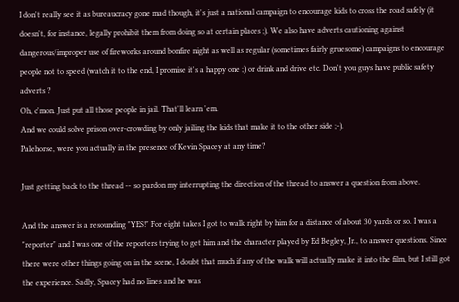I don't really see it as bureaucracy gone mad though, it's just a national campaign to encourage kids to cross the road safely (it doesn't, for instance, legally prohibit them from doing so at certain places ;). We also have adverts cautioning against dangerous/improper use of fireworks around bonfire night as well as regular (sometimes fairly gruesome) campaigns to encourage people not to speed (watch it to the end, I promise it's a happy one ;) or drink and drive etc. Don't you guys have public safety adverts ?
Oh, c'mon. Just put all those people in jail. That'll learn 'em.
And we could solve prison over-crowding by only jailing the kids that make it to the other side ;-).
Palehorse, were you actually in the presence of Kevin Spacey at any time?

Just getting back to the thread -- so pardon my interrupting the direction of the thread to answer a question from above.

And the answer is a resounding "YES!" For eight takes I got to walk right by him for a distance of about 30 yards or so. I was a "reporter" and I was one of the reporters trying to get him and the character played by Ed Begley, Jr., to answer questions. Since there were other things going on in the scene, I doubt that much if any of the walk will actually make it into the film, but I still got the experience. Sadly, Spacey had no lines and he was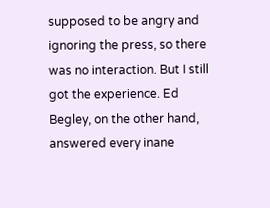supposed to be angry and ignoring the press, so there was no interaction. But I still got the experience. Ed Begley, on the other hand, answered every inane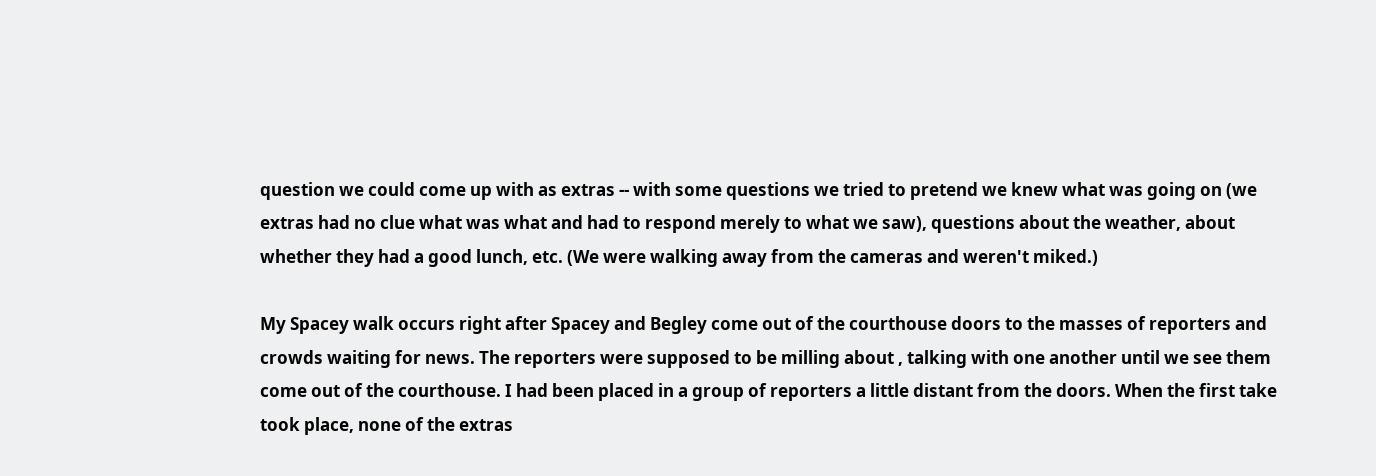question we could come up with as extras -- with some questions we tried to pretend we knew what was going on (we extras had no clue what was what and had to respond merely to what we saw), questions about the weather, about whether they had a good lunch, etc. (We were walking away from the cameras and weren't miked.)

My Spacey walk occurs right after Spacey and Begley come out of the courthouse doors to the masses of reporters and crowds waiting for news. The reporters were supposed to be milling about , talking with one another until we see them come out of the courthouse. I had been placed in a group of reporters a little distant from the doors. When the first take took place, none of the extras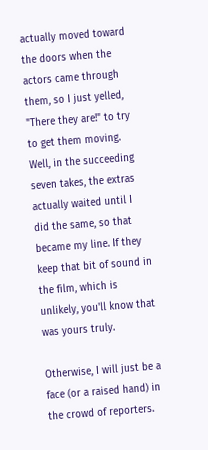actually moved toward the doors when the actors came through them, so I just yelled, "There they are!" to try to get them moving. Well, in the succeeding seven takes, the extras actually waited until I did the same, so that became my line. If they keep that bit of sound in the film, which is unlikely, you'll know that was yours truly.

Otherwise, I will just be a face (or a raised hand) in the crowd of reporters.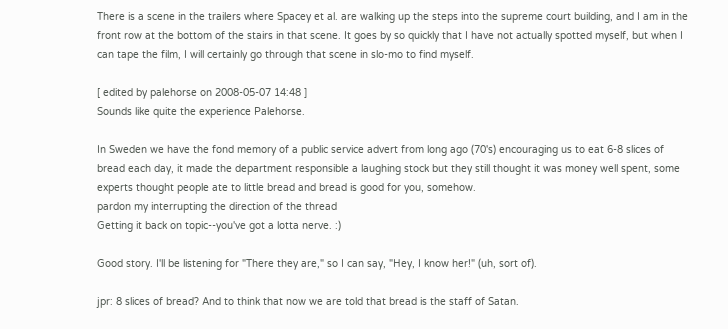There is a scene in the trailers where Spacey et al. are walking up the steps into the supreme court building, and I am in the front row at the bottom of the stairs in that scene. It goes by so quickly that I have not actually spotted myself, but when I can tape the film, I will certainly go through that scene in slo-mo to find myself.

[ edited by palehorse on 2008-05-07 14:48 ]
Sounds like quite the experience Palehorse.

In Sweden we have the fond memory of a public service advert from long ago (70's) encouraging us to eat 6-8 slices of bread each day, it made the department responsible a laughing stock but they still thought it was money well spent, some experts thought people ate to little bread and bread is good for you, somehow.
pardon my interrupting the direction of the thread
Getting it back on topic--you've got a lotta nerve. :)

Good story. I'll be listening for "There they are," so I can say, "Hey, I know her!" (uh, sort of).

jpr: 8 slices of bread? And to think that now we are told that bread is the staff of Satan.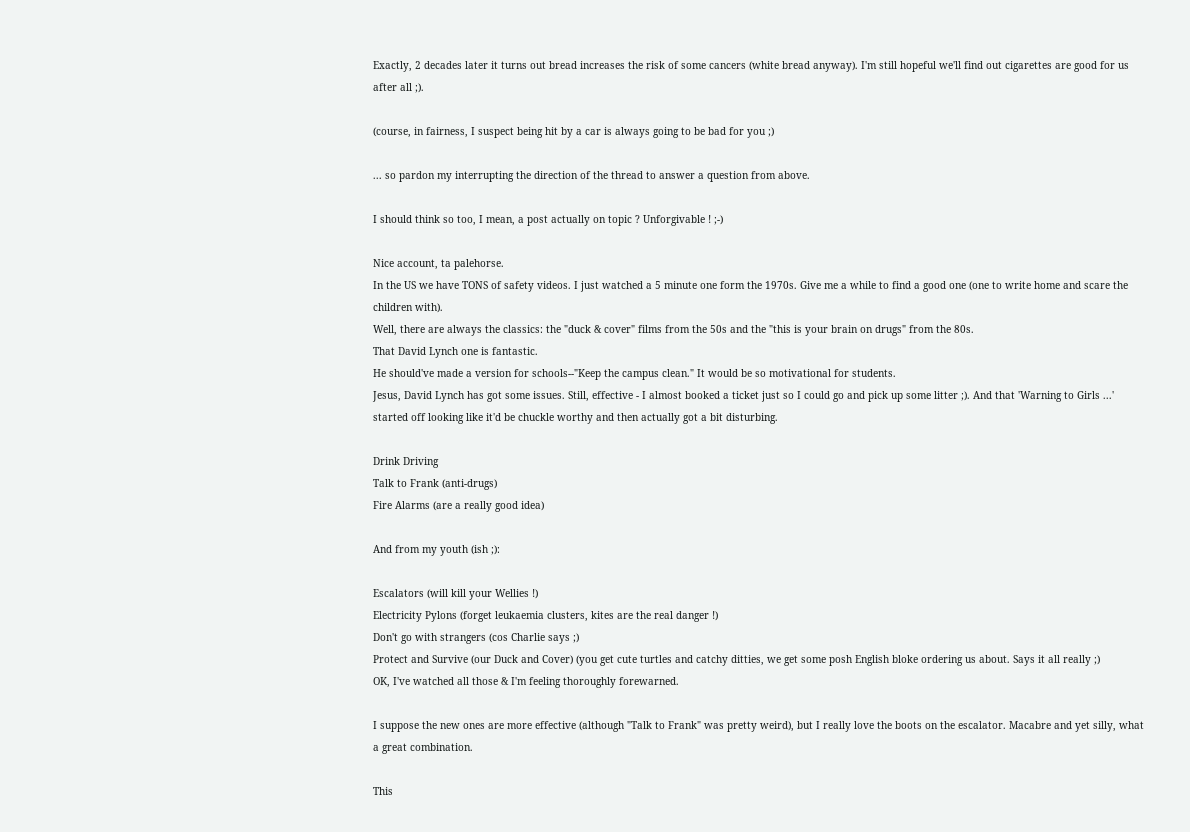Exactly, 2 decades later it turns out bread increases the risk of some cancers (white bread anyway). I'm still hopeful we'll find out cigarettes are good for us after all ;).

(course, in fairness, I suspect being hit by a car is always going to be bad for you ;)

... so pardon my interrupting the direction of the thread to answer a question from above.

I should think so too, I mean, a post actually on topic ? Unforgivable ! ;-)

Nice account, ta palehorse.
In the US we have TONS of safety videos. I just watched a 5 minute one form the 1970s. Give me a while to find a good one (one to write home and scare the children with).
Well, there are always the classics: the "duck & cover" films from the 50s and the "this is your brain on drugs" from the 80s.
That David Lynch one is fantastic.
He should've made a version for schools--"Keep the campus clean." It would be so motivational for students.
Jesus, David Lynch has got some issues. Still, effective - I almost booked a ticket just so I could go and pick up some litter ;). And that 'Warning to Girls ...' started off looking like it'd be chuckle worthy and then actually got a bit disturbing.

Drink Driving
Talk to Frank (anti-drugs)
Fire Alarms (are a really good idea)

And from my youth (ish ;):

Escalators (will kill your Wellies !)
Electricity Pylons (forget leukaemia clusters, kites are the real danger !)
Don't go with strangers (cos Charlie says ;)
Protect and Survive (our Duck and Cover) (you get cute turtles and catchy ditties, we get some posh English bloke ordering us about. Says it all really ;)
OK, I've watched all those & I'm feeling thoroughly forewarned.

I suppose the new ones are more effective (although "Talk to Frank" was pretty weird), but I really love the boots on the escalator. Macabre and yet silly, what a great combination.

This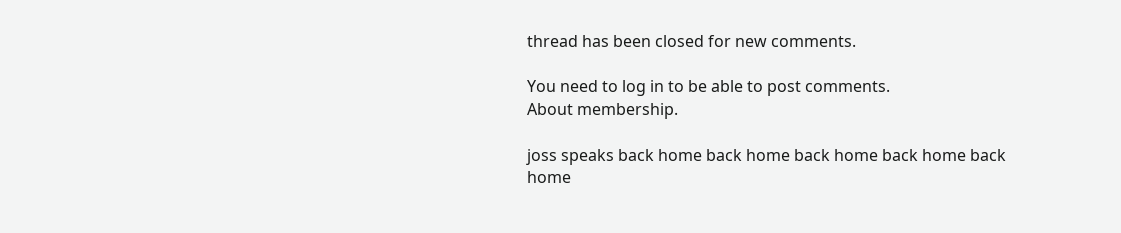thread has been closed for new comments.

You need to log in to be able to post comments.
About membership.

joss speaks back home back home back home back home back home